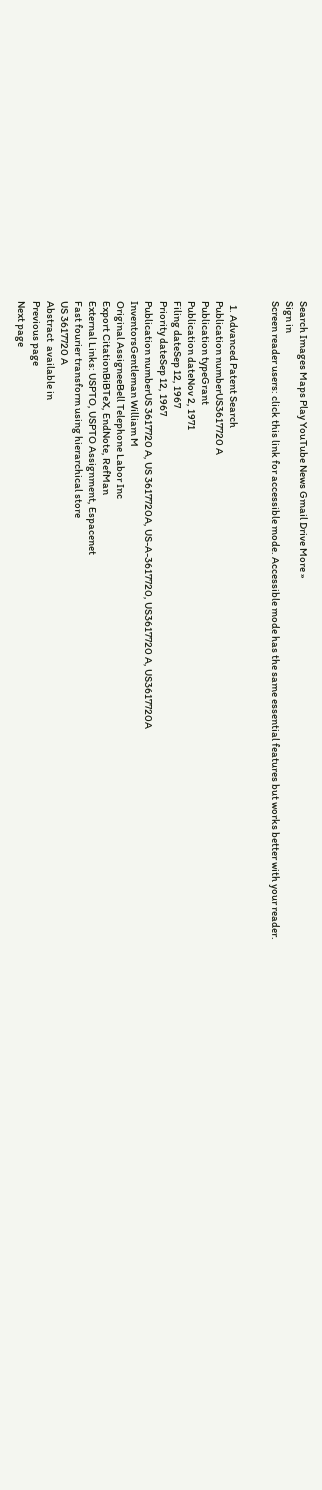Search Images Maps Play YouTube News Gmail Drive More »
Sign in
Screen reader users: click this link for accessible mode. Accessible mode has the same essential features but works better with your reader.


  1. Advanced Patent Search
Publication numberUS3617720 A
Publication typeGrant
Publication dateNov 2, 1971
Filing dateSep 12, 1967
Priority dateSep 12, 1967
Publication numberUS 3617720 A, US 3617720A, US-A-3617720, US3617720 A, US3617720A
InventorsGentleman William M
Original AssigneeBell Telephone Labor Inc
Export CitationBiBTeX, EndNote, RefMan
External Links: USPTO, USPTO Assignment, Espacenet
Fast fourier transform using hierarchical store
US 3617720 A
Abstract  available in
Previous page
Next page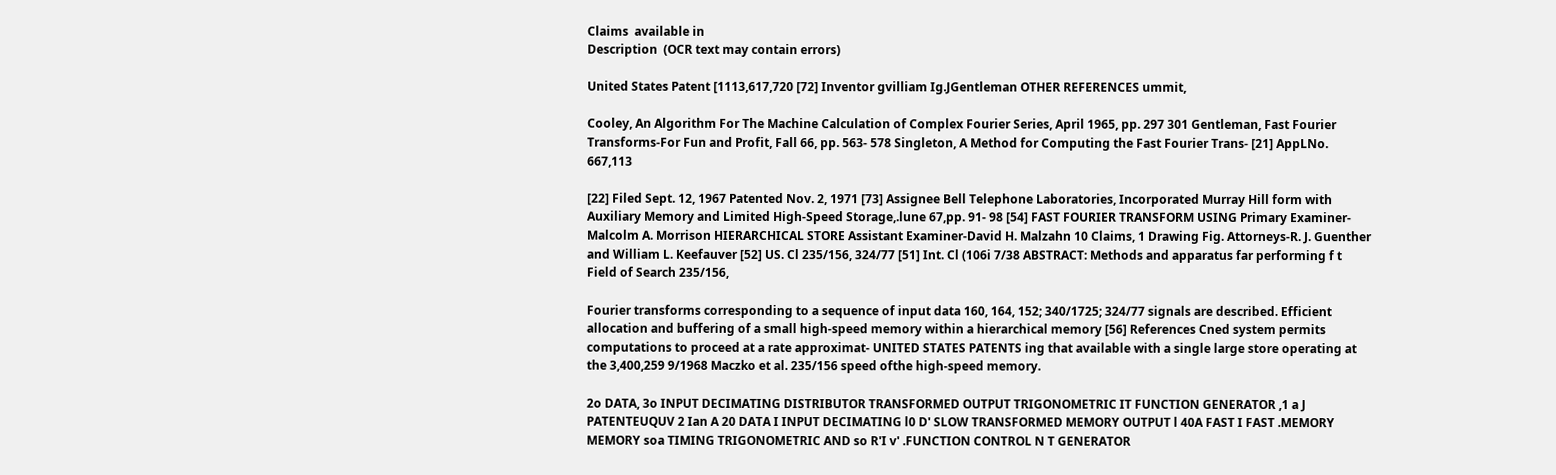Claims  available in
Description  (OCR text may contain errors)

United States Patent [1113,617,720 [72] Inventor gvilliam Ig.JGentleman OTHER REFERENCES ummit,

Cooley, An Algorithm For The Machine Calculation of Complex Fourier Series, April 1965, pp. 297 301 Gentleman, Fast Fourier Transforms-For Fun and Profit, Fall 66, pp. 563- 578 Singleton, A Method for Computing the Fast Fourier Trans- [21] AppLNo. 667,113

[22] Filed Sept. 12, 1967 Patented Nov. 2, 1971 [73] Assignee Bell Telephone Laboratories, Incorporated Murray Hill form with Auxiliary Memory and Limited High-Speed Storage,.lune 67,pp. 91- 98 [54] FAST FOURIER TRANSFORM USING Primary Examiner-Malcolm A. Morrison HIERARCHICAL STORE Assistant Examiner-David H. Malzahn 10 Claims, 1 Drawing Fig. Attorneys-R. J. Guenther and William L. Keefauver [52] US. Cl 235/156, 324/77 [51] Int. Cl (106i 7/38 ABSTRACT: Methods and apparatus far performing f t Field of Search 235/156,

Fourier transforms corresponding to a sequence of input data 160, 164, 152; 340/1725; 324/77 signals are described. Efficient allocation and buffering of a small high-speed memory within a hierarchical memory [56] References Cned system permits computations to proceed at a rate approximat- UNITED STATES PATENTS ing that available with a single large store operating at the 3,400,259 9/1968 Maczko et al. 235/156 speed ofthe high-speed memory.

2o DATA, 3o INPUT DECIMATING DISTRIBUTOR TRANSFORMED OUTPUT TRIGONOMETRIC IT FUNCTION GENERATOR ,1 a J PATENTEUQUV 2 Ian A 20 DATA I INPUT DECIMATING l0 D' SLOW TRANSFORMED MEMORY OUTPUT l 40A FAST I FAST .MEMORY MEMORY soa TIMING TRIGONOMETRIC AND so R'I v' .FUNCTION CONTROL N T GENERATOR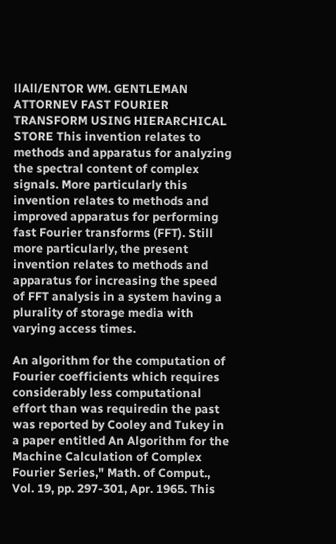llAll/ENTOR WM. GENTLEMAN ATTORNEV FAST FOURIER TRANSFORM USING HIERARCHICAL STORE This invention relates to methods and apparatus for analyzing the spectral content of complex signals. More particularly this invention relates to methods and improved apparatus for performing fast Fourier transforms (FFT). Still more particularly, the present invention relates to methods and apparatus for increasing the speed of FFT analysis in a system having a plurality of storage media with varying access times.

An algorithm for the computation of Fourier coefficients which requires considerably less computational effort than was requiredin the past was reported by Cooley and Tukey in a paper entitled An Algorithm for the Machine Calculation of Complex Fourier Series," Math. of Comput., Vol. 19, pp. 297-301, Apr. 1965. This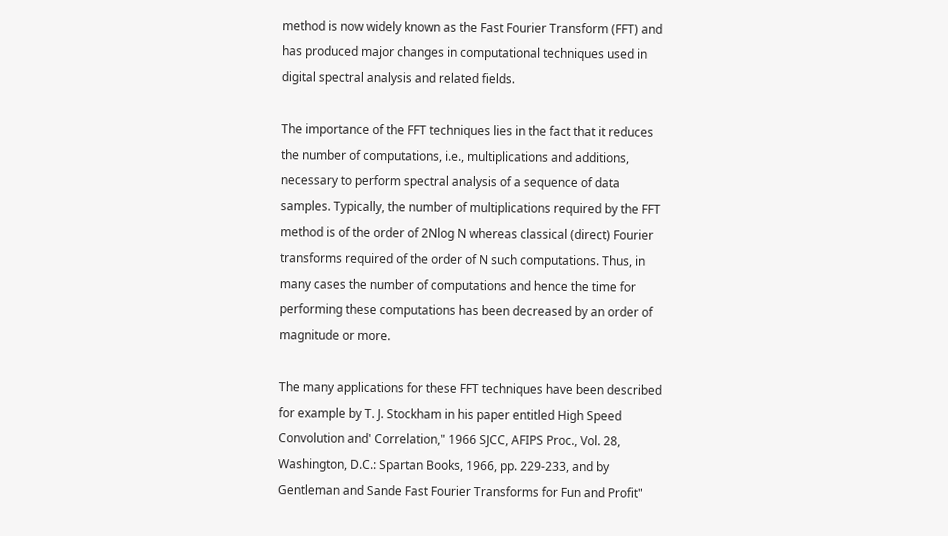method is now widely known as the Fast Fourier Transform (FFT) and has produced major changes in computational techniques used in digital spectral analysis and related fields.

The importance of the FFT techniques lies in the fact that it reduces the number of computations, i.e., multiplications and additions, necessary to perform spectral analysis of a sequence of data samples. Typically, the number of multiplications required by the FFT method is of the order of 2Nlog N whereas classical (direct) Fourier transforms required of the order of N such computations. Thus, in many cases the number of computations and hence the time for performing these computations has been decreased by an order of magnitude or more.

The many applications for these FFT techniques have been described for example by T. J. Stockham in his paper entitled High Speed Convolution and' Correlation," 1966 SJCC, AFIPS Proc., Vol. 28, Washington, D.C.: Spartan Books, 1966, pp. 229-233, and by Gentleman and Sande Fast Fourier Transforms for Fun and Profit"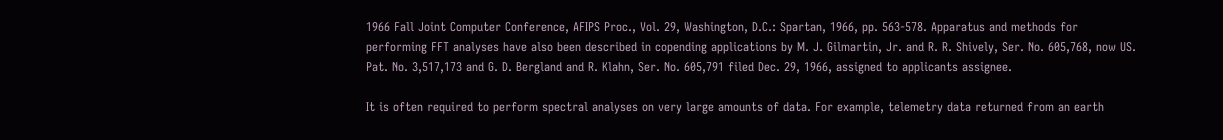1966 Fall Joint Computer Conference, AFIPS Proc., Vol. 29, Washington, D.C.: Spartan, 1966, pp. 563-578. Apparatus and methods for performing FFT analyses have also been described in copending applications by M. J. Gilmartin, Jr. and R. R. Shively, Ser. No. 605,768, now US. Pat. No. 3,517,173 and G. D. Bergland and R. Klahn, Ser. No. 605,791 filed Dec. 29, 1966, assigned to applicants assignee.

It is often required to perform spectral analyses on very large amounts of data. For example, telemetry data returned from an earth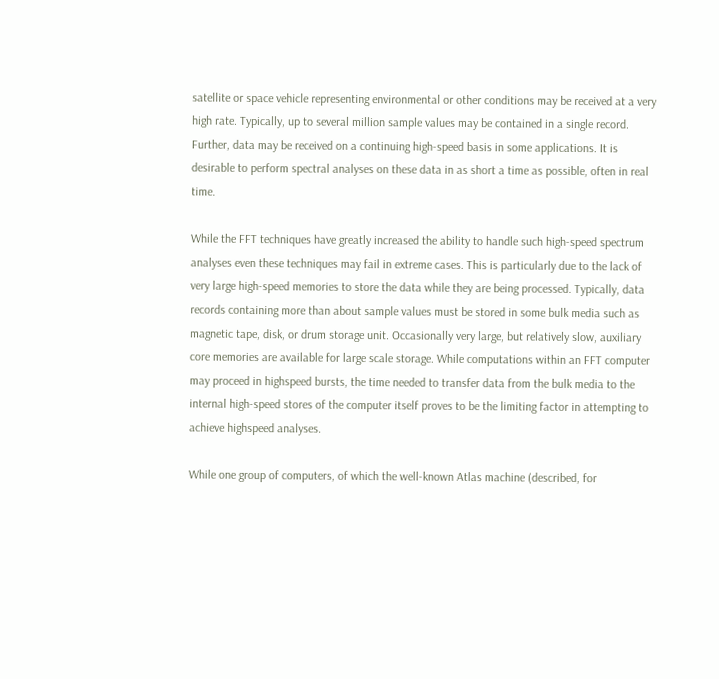satellite or space vehicle representing environmental or other conditions may be received at a very high rate. Typically, up to several million sample values may be contained in a single record. Further, data may be received on a continuing high-speed basis in some applications. It is desirable to perform spectral analyses on these data in as short a time as possible, often in real time.

While the FFT techniques have greatly increased the ability to handle such high-speed spectrum analyses even these techniques may fail in extreme cases. This is particularly due to the lack of very large high-speed memories to store the data while they are being processed. Typically, data records containing more than about sample values must be stored in some bulk media such as magnetic tape, disk, or drum storage unit. Occasionally very large, but relatively slow, auxiliary core memories are available for large scale storage. While computations within an FFT computer may proceed in highspeed bursts, the time needed to transfer data from the bulk media to the internal high-speed stores of the computer itself proves to be the limiting factor in attempting to achieve highspeed analyses.

While one group of computers, of which the well-known Atlas machine (described, for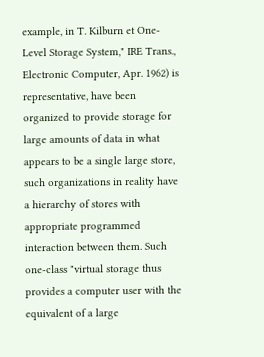example, in T. Kilburn et One- Level Storage System," IRE Trans., Electronic Computer, Apr. 1962) is representative, have been organized to provide storage for large amounts of data in what appears to be a single large store, such organizations in reality have a hierarchy of stores with appropriate programmed interaction between them. Such one-class "virtual storage thus provides a computer user with the equivalent of a large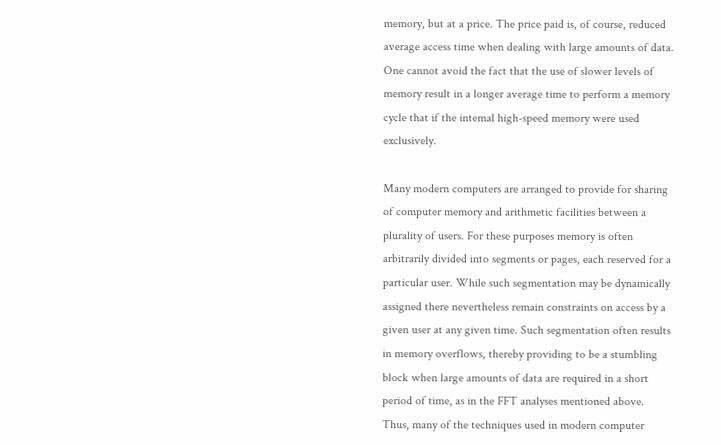memory, but at a price. The price paid is, of course, reduced average access time when dealing with large amounts of data. One cannot avoid the fact that the use of slower levels of memory result in a longer average time to perform a memory cycle that if the intemal high-speed memory were used exclusively.

Many modern computers are arranged to provide for sharing of computer memory and arithmetic facilities between a plurality of users. For these purposes memory is often arbitrarily divided into segments or pages, each reserved for a particular user. While such segmentation may be dynamically assigned there nevertheless remain constraints on access by a given user at any given time. Such segmentation often results in memory overflows, thereby providing to be a stumbling block when large amounts of data are required in a short period of time, as in the FFT analyses mentioned above. Thus, many of the techniques used in modern computer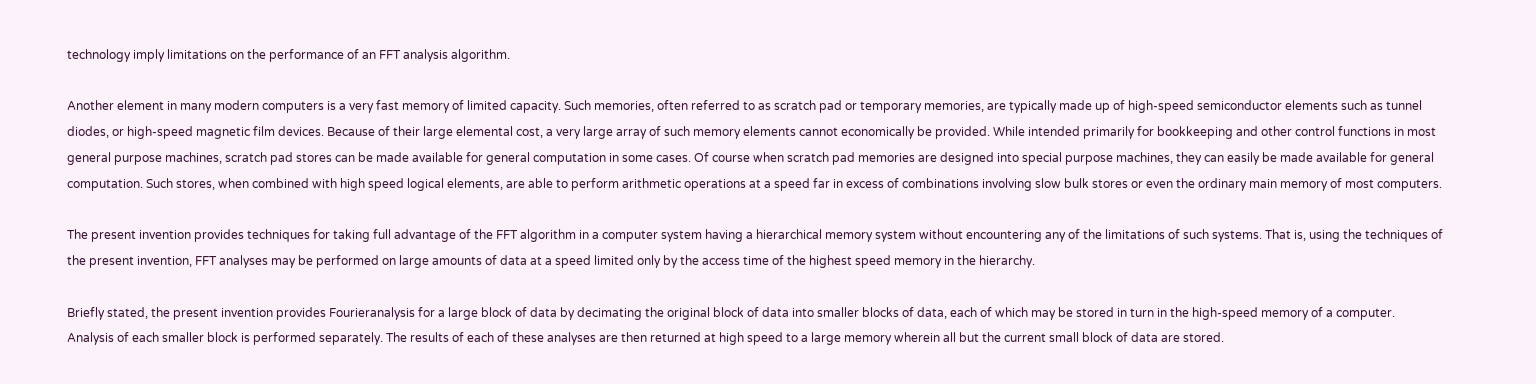technology imply limitations on the performance of an FFT analysis algorithm.

Another element in many modern computers is a very fast memory of limited capacity. Such memories, often referred to as scratch pad or temporary memories, are typically made up of high-speed semiconductor elements such as tunnel diodes, or high-speed magnetic film devices. Because of their large elemental cost, a very large array of such memory elements cannot economically be provided. While intended primarily for bookkeeping and other control functions in most general purpose machines, scratch pad stores can be made available for general computation in some cases. Of course when scratch pad memories are designed into special purpose machines, they can easily be made available for general computation. Such stores, when combined with high speed logical elements, are able to perform arithmetic operations at a speed far in excess of combinations involving slow bulk stores or even the ordinary main memory of most computers.

The present invention provides techniques for taking full advantage of the FFT algorithm in a computer system having a hierarchical memory system without encountering any of the limitations of such systems. That is, using the techniques of the present invention, FFT analyses may be performed on large amounts of data at a speed limited only by the access time of the highest speed memory in the hierarchy.

Briefly stated, the present invention provides Fourieranalysis for a large block of data by decimating the original block of data into smaller blocks of data, each of which may be stored in turn in the high-speed memory of a computer. Analysis of each smaller block is performed separately. The results of each of these analyses are then returned at high speed to a large memory wherein all but the current small block of data are stored.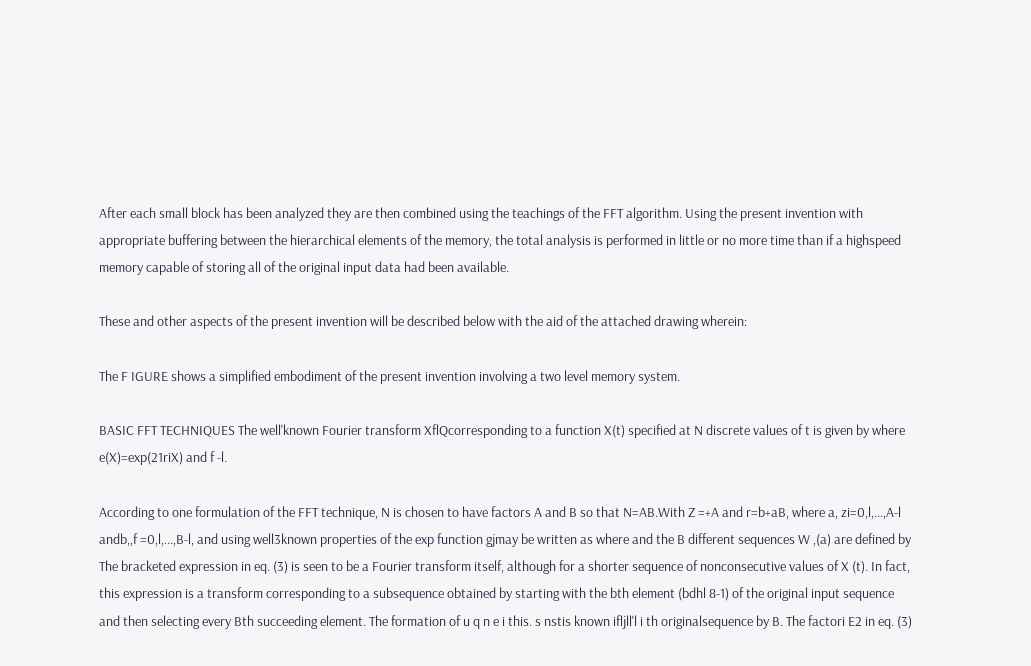After each small block has been analyzed they are then combined using the teachings of the FFT algorithm. Using the present invention with appropriate buffering between the hierarchical elements of the memory, the total analysis is performed in little or no more time than if a highspeed memory capable of storing all of the original input data had been available.

These and other aspects of the present invention will be described below with the aid of the attached drawing wherein:

The F IGURE shows a simplified embodiment of the present invention involving a two level memory system.

BASIC FFT TECHNIQUES The well'known Fourier transform XflQcorresponding to a function X(t) specified at N discrete values of t is given by where e(X)=exp(21riX) and f -l.

According to one formulation of the FFT technique, N is chosen to have factors A and B so that N=AB.With Z =+A and r=b+aB, where a, zi=0,l,...,A-l andb,,f =0,l,...,B-l, and using well3known properties of the exp function gjmay be written as where and the B different sequences W ,(a) are defined by The bracketed expression in eq. (3) is seen to be a Fourier transform itself, although for a shorter sequence of nonconsecutive values of X (t). In fact, this expression is a transform corresponding to a subsequence obtained by starting with the bth element (bdhl 8-1) of the original input sequence and then selecting every Bth succeeding element. The formation of u q n e i this. s nstis known ifljll'l i th originalsequence by B. The factori E2 in eq. (3)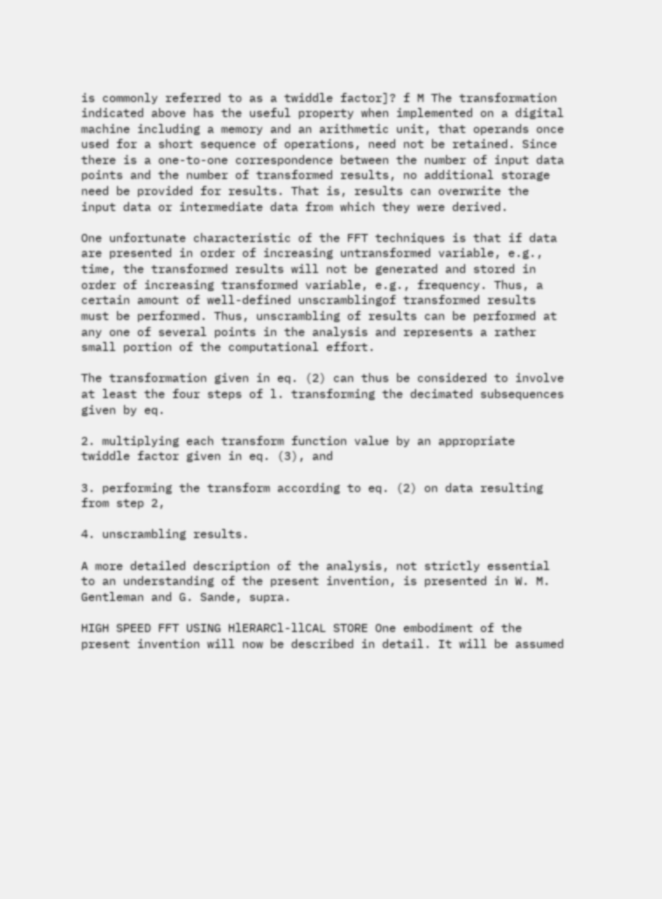is commonly referred to as a twiddle factor]? f M The transformation indicated above has the useful property when implemented on a digital machine including a memory and an arithmetic unit, that operands once used for a short sequence of operations, need not be retained. Since there is a one-to-one correspondence between the number of input data points and the number of transformed results, no additional storage need be provided for results. That is, results can overwrite the input data or intermediate data from which they were derived.

One unfortunate characteristic of the FFT techniques is that if data are presented in order of increasing untransformed variable, e.g., time, the transformed results will not be generated and stored in order of increasing transformed variable, e.g., frequency. Thus, a certain amount of well-defined unscramblingof transformed results must be performed. Thus, unscrambling of results can be performed at any one of several points in the analysis and represents a rather small portion of the computational effort.

The transformation given in eq. (2) can thus be considered to involve at least the four steps of l. transforming the decimated subsequences given by eq.

2. multiplying each transform function value by an appropriate twiddle factor given in eq. (3), and

3. performing the transform according to eq. (2) on data resulting from step 2,

4. unscrambling results.

A more detailed description of the analysis, not strictly essential to an understanding of the present invention, is presented in W. M. Gentleman and G. Sande, supra.

HIGH SPEED FFT USING HlERARCl-llCAL STORE One embodiment of the present invention will now be described in detail. It will be assumed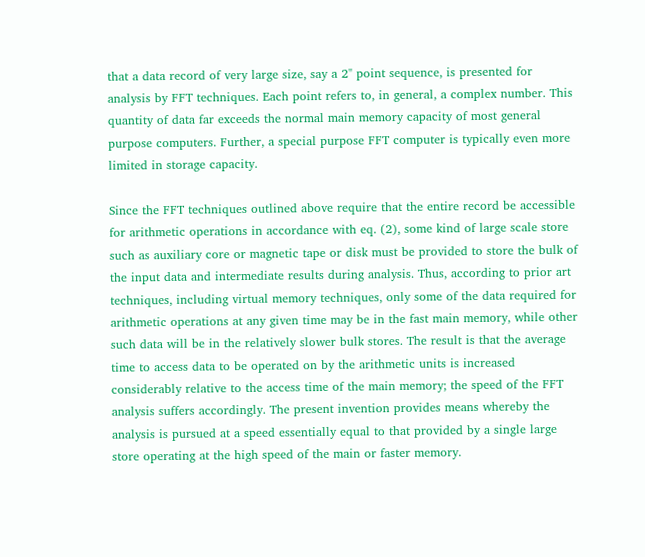that a data record of very large size, say a 2" point sequence, is presented for analysis by FFT techniques. Each point refers to, in general, a complex number. This quantity of data far exceeds the normal main memory capacity of most general purpose computers. Further, a special purpose FFT computer is typically even more limited in storage capacity.

Since the FFT techniques outlined above require that the entire record be accessible for arithmetic operations in accordance with eq. (2), some kind of large scale store such as auxiliary core or magnetic tape or disk must be provided to store the bulk of the input data and intermediate results during analysis. Thus, according to prior art techniques, including virtual memory techniques, only some of the data required for arithmetic operations at any given time may be in the fast main memory, while other such data will be in the relatively slower bulk stores. The result is that the average time to access data to be operated on by the arithmetic units is increased considerably relative to the access time of the main memory; the speed of the FFT analysis suffers accordingly. The present invention provides means whereby the analysis is pursued at a speed essentially equal to that provided by a single large store operating at the high speed of the main or faster memory.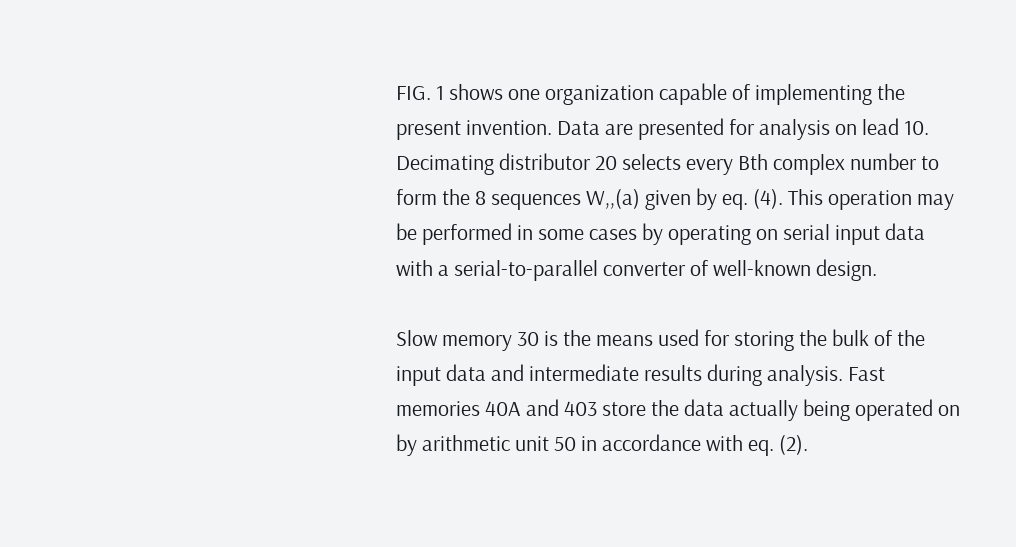FIG. 1 shows one organization capable of implementing the present invention. Data are presented for analysis on lead 10. Decimating distributor 20 selects every Bth complex number to form the 8 sequences W,,(a) given by eq. (4). This operation may be performed in some cases by operating on serial input data with a serial-to-parallel converter of well-known design.

Slow memory 30 is the means used for storing the bulk of the input data and intermediate results during analysis. Fast memories 40A and 403 store the data actually being operated on by arithmetic unit 50 in accordance with eq. (2).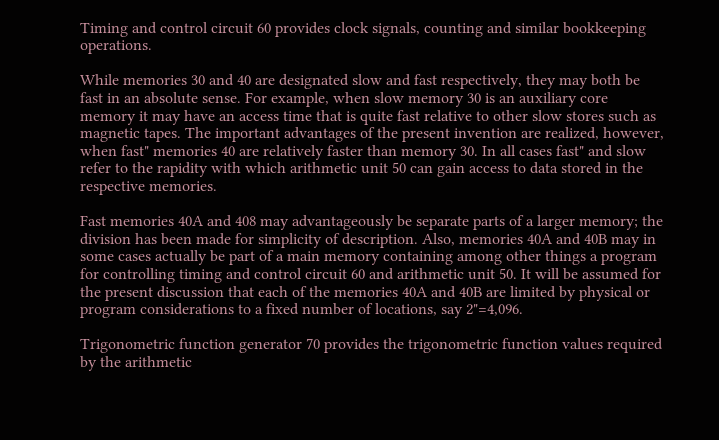Timing and control circuit 60 provides clock signals, counting and similar bookkeeping operations.

While memories 30 and 40 are designated slow and fast respectively, they may both be fast in an absolute sense. For example, when slow memory 30 is an auxiliary core memory it may have an access time that is quite fast relative to other slow stores such as magnetic tapes. The important advantages of the present invention are realized, however, when fast" memories 40 are relatively faster than memory 30. In all cases fast" and slow refer to the rapidity with which arithmetic unit 50 can gain access to data stored in the respective memories.

Fast memories 40A and 408 may advantageously be separate parts of a larger memory; the division has been made for simplicity of description. Also, memories 40A and 40B may in some cases actually be part of a main memory containing among other things a program for controlling timing and control circuit 60 and arithmetic unit 50. It will be assumed for the present discussion that each of the memories 40A and 40B are limited by physical or program considerations to a fixed number of locations, say 2"=4,096.

Trigonometric function generator 70 provides the trigonometric function values required by the arithmetic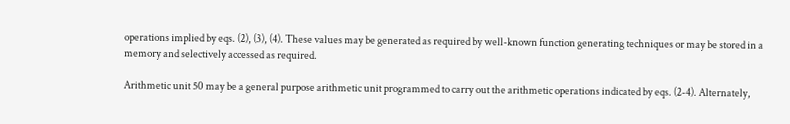operations implied by eqs. (2), (3), (4). These values may be generated as required by well-known function generating techniques or may be stored in a memory and selectively accessed as required.

Arithmetic unit 50 may be a general purpose arithmetic unit programmed to carry out the arithmetic operations indicated by eqs. (2-4). Alternately,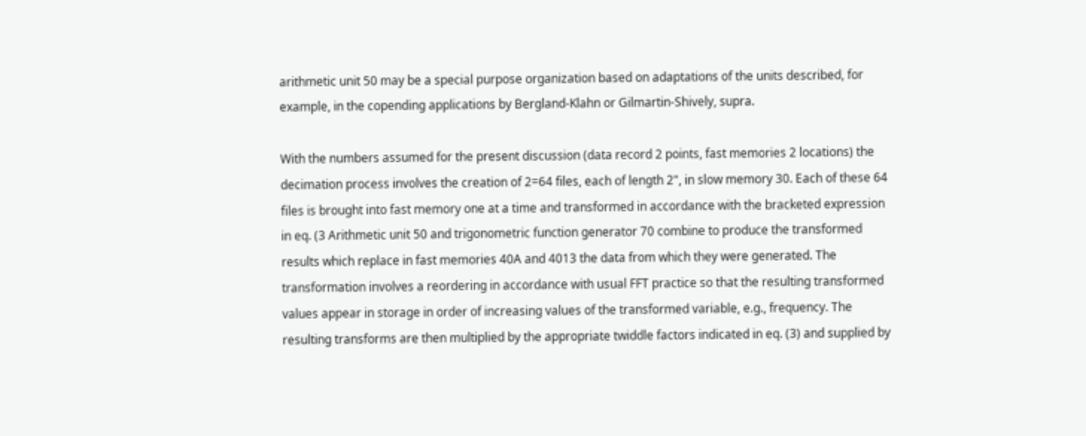arithmetic unit 50 may be a special purpose organization based on adaptations of the units described, for example, in the copending applications by Bergland-Klahn or Gilmartin-Shively, supra.

With the numbers assumed for the present discussion (data record 2 points, fast memories 2 locations) the decimation process involves the creation of 2=64 files, each of length 2", in slow memory 30. Each of these 64 files is brought into fast memory one at a time and transformed in accordance with the bracketed expression in eq. (3 Arithmetic unit 50 and trigonometric function generator 70 combine to produce the transformed results which replace in fast memories 40A and 4013 the data from which they were generated. The transformation involves a reordering in accordance with usual FFT practice so that the resulting transformed values appear in storage in order of increasing values of the transformed variable, e.g., frequency. The resulting transforms are then multiplied by the appropriate twiddle factors indicated in eq. (3) and supplied by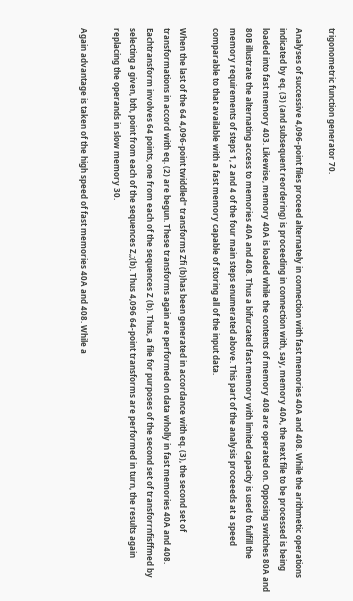trigonometric function generator 70.

Analyses of successive 4,096-point files proceed alternately in connection with fast memories 40A and 408. While the arithmetic operations indicated by eq. (3) (and subsequent reordering) is proceeding in connection with, say, memory 40A, the next file to be processed is being loaded into fast memory 403. Likewise, memory 40A is loaded while the contents of memory 408 are operated on. Opposing switches 80A and 80B illustrate the alternating access to memories 40A and 408. Thus a bifurcated fast memory with limited capacity is used to fulfill the memory requirements of steps 1, 2 and 4 of the four main steps enumerated above. This part of the analysis proceeeds at a speed comparable to that available with a fast memory capable of storing all of the input data.

When the last of the 64 4,096-point twiddled" transforms Zfi (b)has been generated in accordance with eq. (3), the second set of transformations in accord with eq. (2) are begun. These transforms again are performed on data wholly in fast memories 40A and 408. Eachtransform involves 64 points, one from each of the sequences Z (b). Thus, a file for purposes of the second set of transforrnfisffmed by selecting a given, bth, point from each of the sequences Z,;(b). Thus 4,096 64-point transforms are performed in turn, the results again replacing the operands in slow memory 30.

Again advantage is taken of the high speed of fast memories 40A and 408. While a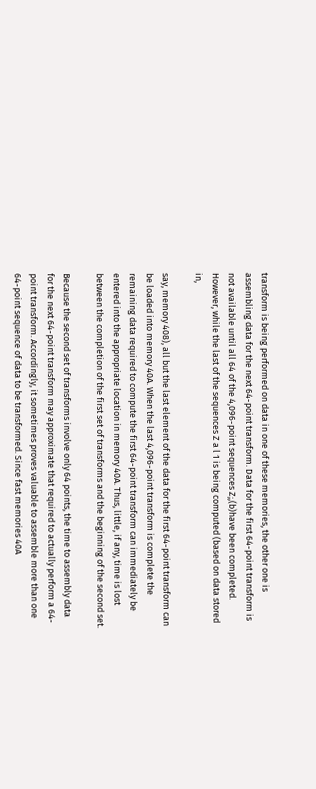transform is being performed on data in one of these memories, the other one is assembling data for the next 64-point transform. Data for the first 64-point transform is not available until all 64 of the 4,096-point sequences Z;,(b)have been completed. However, while the last of the sequences Z a l 1 is being computed (based on data stored in,

say, memory 408), all but the last element of the data for the first 64-point transform can be loaded into memory 40A. When the last 4,096-point transform is complete the remaining data required to compute the first 64-point transform can immediately be entered into the appropriate location in memory 40A. Thus, little, if any, time is lost between the completion of the first set of transforms and the beginning of the second set.

Because the second set of transforms involve only 64 points, the time to assembly data for the next 64-point transform may approximate that required to actually perform a 64-point transform. Accordingly, it sometimes proves valuable to assemble more than one 64-point sequence of data to be transformed. Since fast memories 40A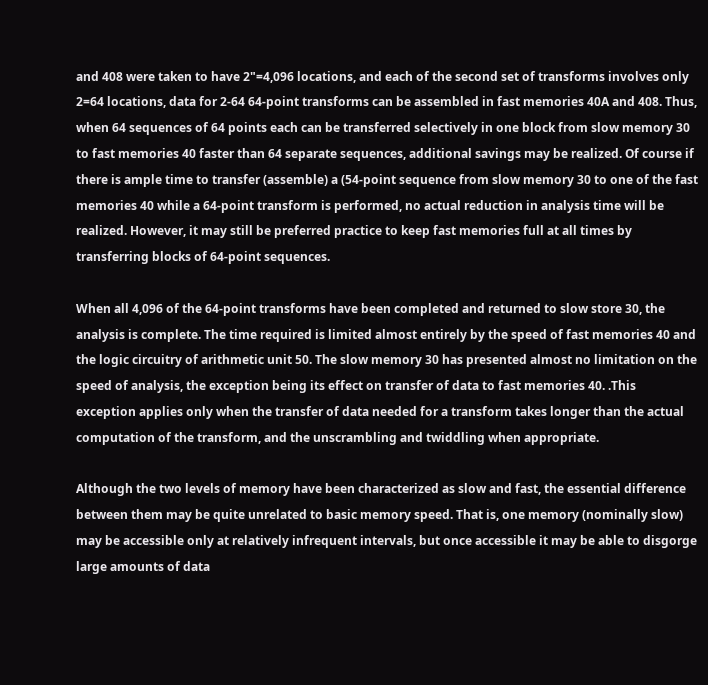and 408 were taken to have 2"=4,096 locations, and each of the second set of transforms involves only 2=64 locations, data for 2-64 64-point transforms can be assembled in fast memories 40A and 408. Thus, when 64 sequences of 64 points each can be transferred selectively in one block from slow memory 30 to fast memories 40 faster than 64 separate sequences, additional savings may be realized. Of course if there is ample time to transfer (assemble) a (54-point sequence from slow memory 30 to one of the fast memories 40 while a 64-point transform is performed, no actual reduction in analysis time will be realized. However, it may still be preferred practice to keep fast memories full at all times by transferring blocks of 64-point sequences.

When all 4,096 of the 64-point transforms have been completed and returned to slow store 30, the analysis is complete. The time required is limited almost entirely by the speed of fast memories 40 and the logic circuitry of arithmetic unit 50. The slow memory 30 has presented almost no limitation on the speed of analysis, the exception being its effect on transfer of data to fast memories 40. .This exception applies only when the transfer of data needed for a transform takes longer than the actual computation of the transform, and the unscrambling and twiddling when appropriate.

Although the two levels of memory have been characterized as slow and fast, the essential difference between them may be quite unrelated to basic memory speed. That is, one memory (nominally slow) may be accessible only at relatively infrequent intervals, but once accessible it may be able to disgorge large amounts of data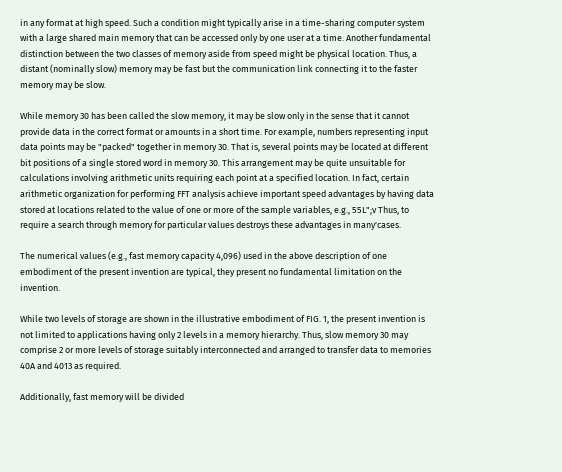in any format at high speed. Such a condition might typically arise in a time-sharing computer system with a large shared main memory that can be accessed only by one user at a time. Another fundamental distinction between the two classes of memory aside from speed might be physical location. Thus, a distant (nominally slow) memory may be fast but the communication link connecting it to the faster memory may be slow.

While memory 30 has been called the slow memory, it may be slow only in the sense that it cannot provide data in the correct format or amounts in a short time. For example, numbers representing input data points may be "packed" together in memory 30. That is, several points may be located at different bit positions of a single stored word in memory 30. This arrangement may be quite unsuitable for calculations involving arithmetic units requiring each point at a specified location. In fact, certain arithmetic organization for performing FFT analysis achieve important speed advantages by having data stored at locations related to the value of one or more of the sample variables, e.g., 55L";v Thus, to require a search through memory for particular values destroys these advantages in many'cases.

The numerical values (e.g., fast memory capacity 4,096) used in the above description of one embodiment of the present invention are typical, they present no fundamental limitation on the invention.

While two levels of storage are shown in the illustrative embodiment of FIG. 1, the present invention is not limited to applications having only 2 levels in a memory hierarchy. Thus, slow memory 30 may comprise 2 or more levels of storage suitably interconnected and arranged to transfer data to memories 40A and 4013 as required.

Additionally, fast memory will be divided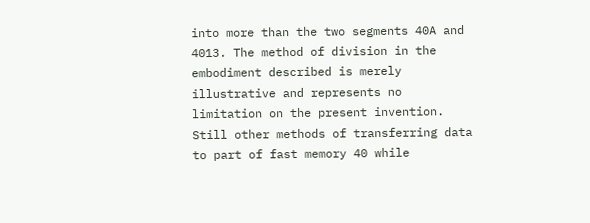into more than the two segments 40A and 4013. The method of division in the embodiment described is merely illustrative and represents no limitation on the present invention. Still other methods of transferring data to part of fast memory 40 while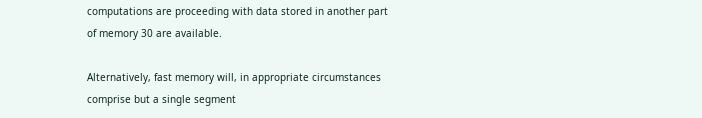computations are proceeding with data stored in another part of memory 30 are available.

Alternatively, fast memory will, in appropriate circumstances comprise but a single segment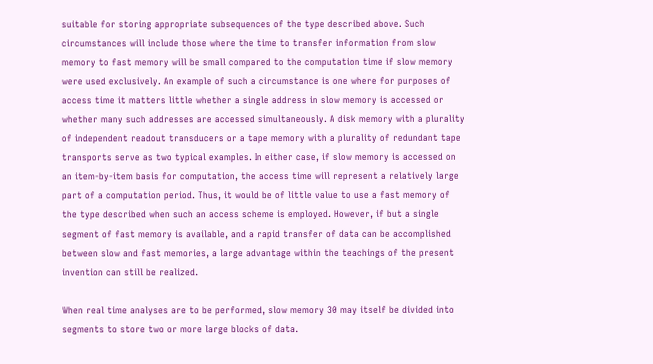suitable for storing appropriate subsequences of the type described above. Such circumstances will include those where the time to transfer information from slow memory to fast memory will be small compared to the computation time if slow memory were used exclusively. An example of such a circumstance is one where for purposes of access time it matters little whether a single address in slow memory is accessed or whether many such addresses are accessed simultaneously. A disk memory with a plurality of independent readout transducers or a tape memory with a plurality of redundant tape transports serve as two typical examples. In either case, if slow memory is accessed on an item-by-item basis for computation, the access time will represent a relatively large part of a computation period. Thus, it would be of little value to use a fast memory of the type described when such an access scheme is employed. However, if but a single segment of fast memory is available, and a rapid transfer of data can be accomplished between slow and fast memories, a large advantage within the teachings of the present invention can still be realized.

When real time analyses are to be performed, slow memory 30 may itself be divided into segments to store two or more large blocks of data.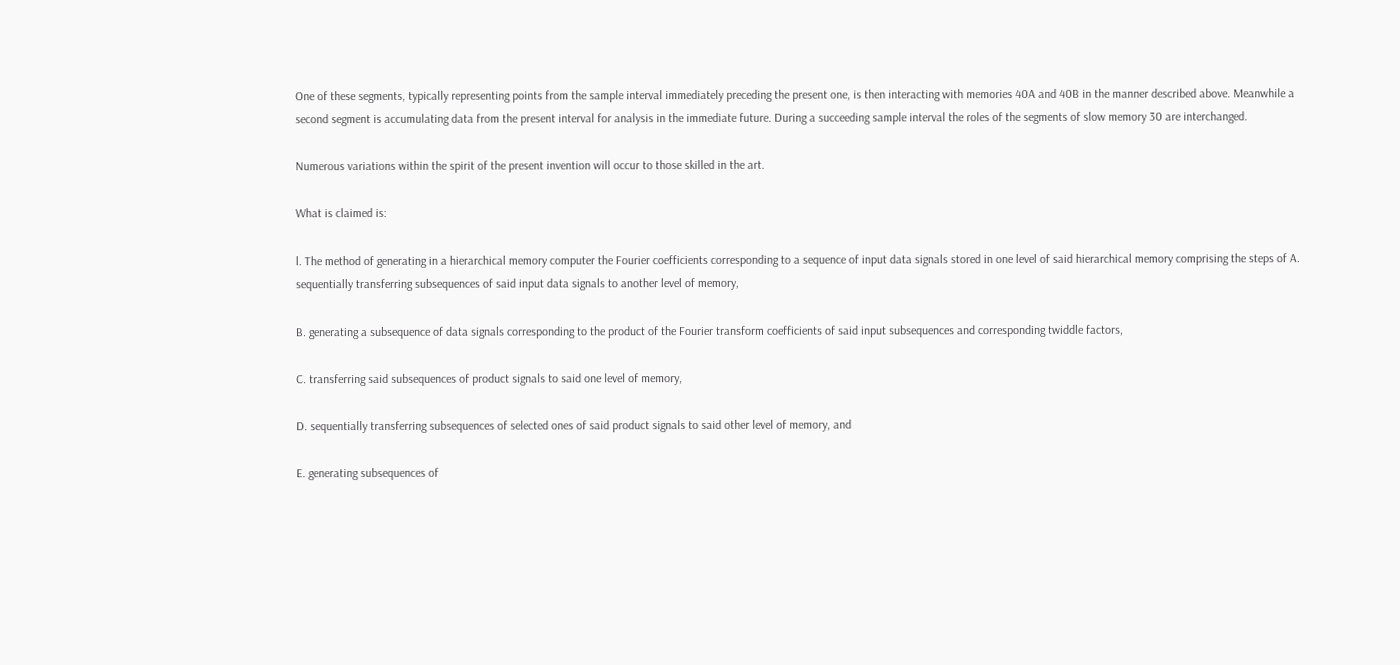One of these segments, typically representing points from the sample interval immediately preceding the present one, is then interacting with memories 40A and 40B in the manner described above. Meanwhile a second segment is accumulating data from the present interval for analysis in the immediate future. During a succeeding sample interval the roles of the segments of slow memory 30 are interchanged.

Numerous variations within the spirit of the present invention will occur to those skilled in the art.

What is claimed is:

l. The method of generating in a hierarchical memory computer the Fourier coefficients corresponding to a sequence of input data signals stored in one level of said hierarchical memory comprising the steps of A. sequentially transferring subsequences of said input data signals to another level of memory,

B. generating a subsequence of data signals corresponding to the product of the Fourier transform coefficients of said input subsequences and corresponding twiddle factors,

C. transferring said subsequences of product signals to said one level of memory,

D. sequentially transferring subsequences of selected ones of said product signals to said other level of memory, and

E. generating subsequences of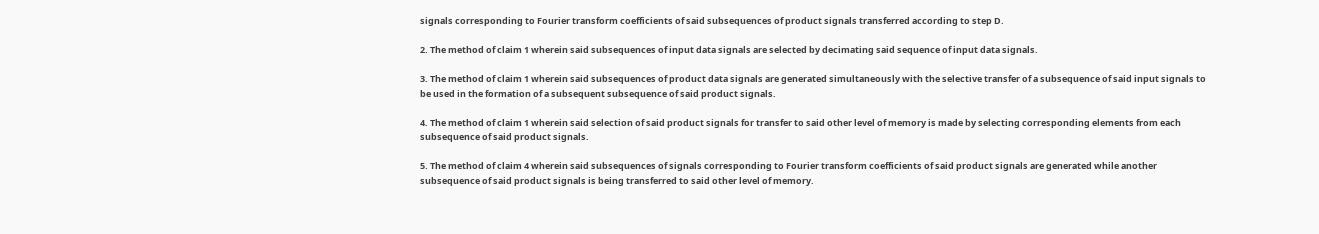signals corresponding to Fourier transform coefficients of said subsequences of product signals transferred according to step D.

2. The method of claim 1 wherein said subsequences of input data signals are selected by decimating said sequence of input data signals.

3. The method of claim 1 wherein said subsequences of product data signals are generated simultaneously with the selective transfer of a subsequence of said input signals to be used in the formation of a subsequent subsequence of said product signals.

4. The method of claim 1 wherein said selection of said product signals for transfer to said other level of memory is made by selecting corresponding elements from each subsequence of said product signals.

5. The method of claim 4 wherein said subsequences of signals corresponding to Fourier transform coefficients of said product signals are generated while another subsequence of said product signals is being transferred to said other level of memory.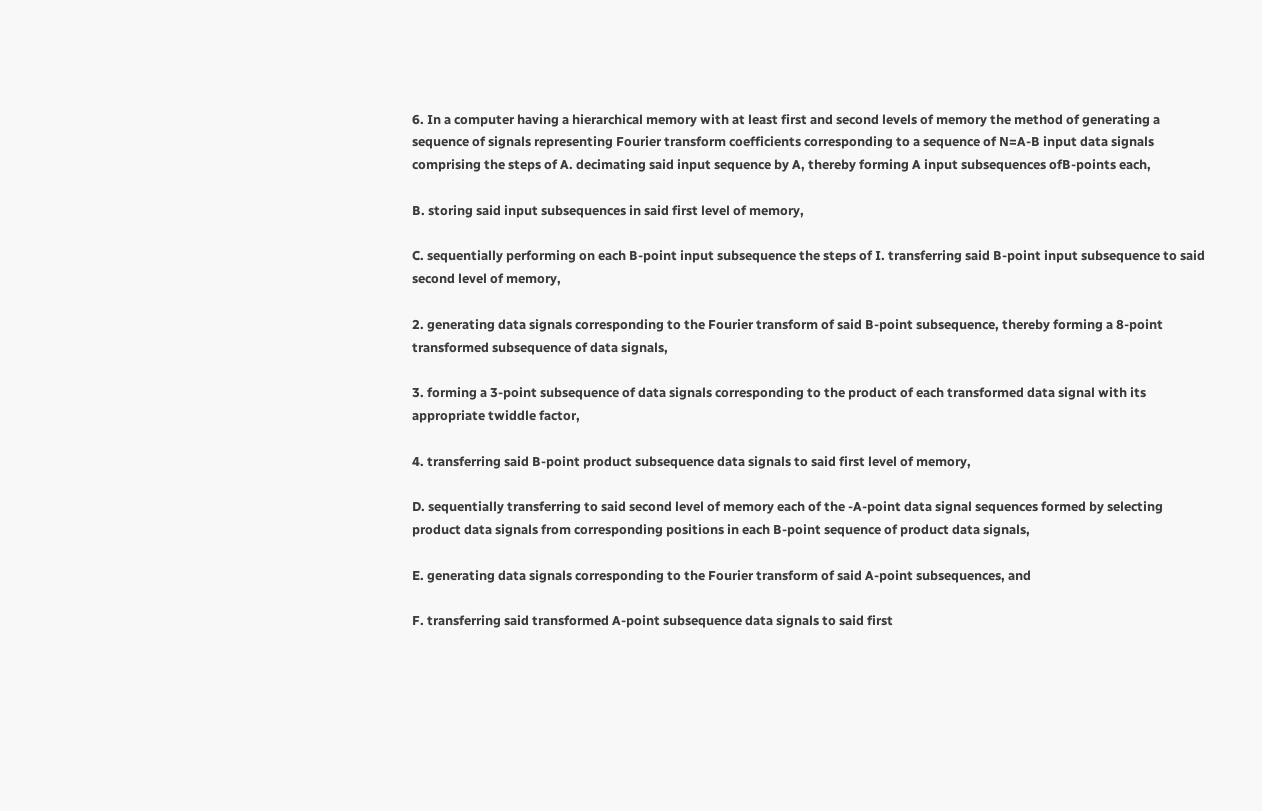6. In a computer having a hierarchical memory with at least first and second levels of memory the method of generating a sequence of signals representing Fourier transform coefficients corresponding to a sequence of N=A-B input data signals comprising the steps of A. decimating said input sequence by A, thereby forming A input subsequences ofB-points each,

B. storing said input subsequences in said first level of memory,

C. sequentially performing on each B-point input subsequence the steps of I. transferring said B-point input subsequence to said second level of memory,

2. generating data signals corresponding to the Fourier transform of said B-point subsequence, thereby forming a 8-point transformed subsequence of data signals,

3. forming a 3-point subsequence of data signals corresponding to the product of each transformed data signal with its appropriate twiddle factor,

4. transferring said B-point product subsequence data signals to said first level of memory,

D. sequentially transferring to said second level of memory each of the -A-point data signal sequences formed by selecting product data signals from corresponding positions in each B-point sequence of product data signals,

E. generating data signals corresponding to the Fourier transform of said A-point subsequences, and

F. transferring said transformed A-point subsequence data signals to said first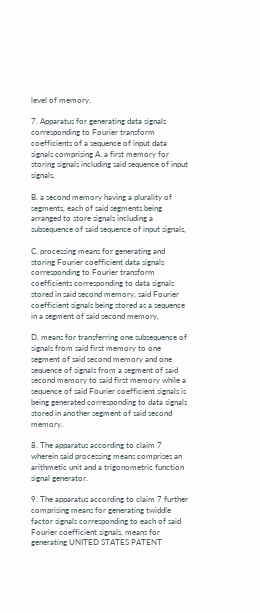level of memory.

7. Apparatus for generating data signals corresponding to Fourier transform coefficients of a sequence of input data signals comprising A. a first memory for storing signals including said sequence of input signals,

B. a second memory having a plurality of segments, each of said segments being arranged to store signals including a subsequence of said sequence of input signals,

C. processing means for generating and storing Fourier coefficient data signals corresponding to Fourier transform coefficients corresponding to data signals stored in said second memory, said Fourier coefficient signals being stored as a sequence in a segment of said second memory,

D. means for transferring one subsequence of signals from said first memory to one segment of said second memory and one sequence of signals from a segment of said second memory to said first memory while a sequence of said Fourier coefficient signals is being generated corresponding to data signals stored in another segment of said second memory.

8. The apparatus according to claim 7 wherein said processing means comprises an arithmetic unit and a trigonometric function signal generator.

9. The apparatus according to claim 7 further comprising means for generating twiddle factor signals corresponding to each of said Fourier coefficient signals, means for generating UNITED STATES PATENT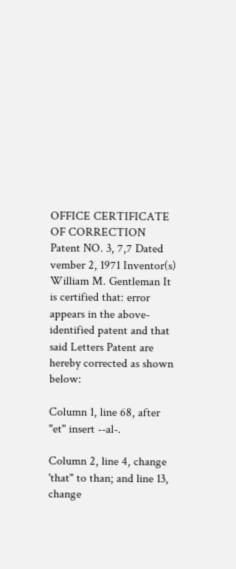OFFICE CERTIFICATE OF CORRECTION Patent NO. 3, 7,7 Dated vember 2, 1971 Inventor(s) William M. Gentleman It is certified that: error appears in the above-identified patent and that said Letters Patent are hereby corrected as shown below:

Column 1, line 68, after "et" insert --al-.

Column 2, line 4, change 'that" to than; and line 13, change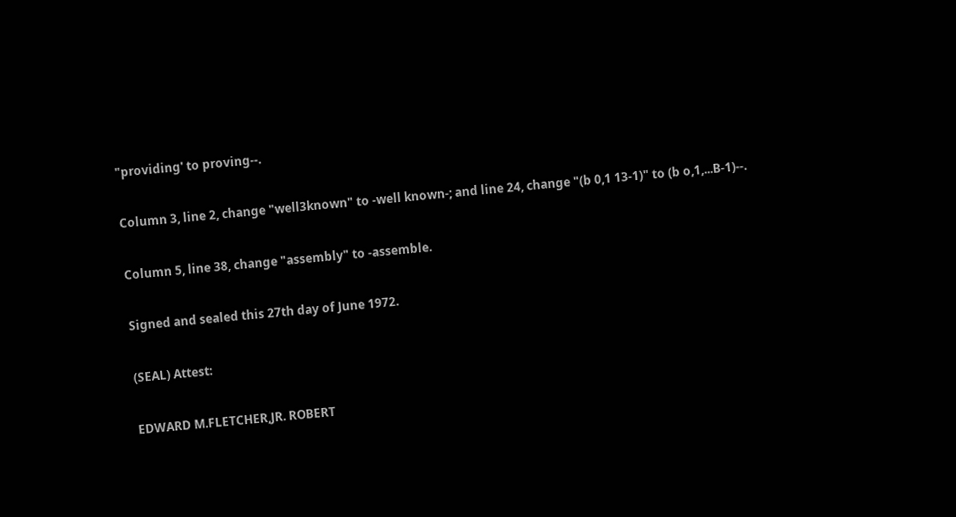"providing' to proving--.

Column 3, line 2, change "well3known" to -well known-; and line 24, change "(b 0,1 13-1)" to (b o,1,...B-1)--.

Column 5, line 38, change "assembly" to -assemble.

Signed and sealed this 27th day of June 1972.

(SEAL) Attest:

EDWARD M.FLETCHER,JR. ROBERT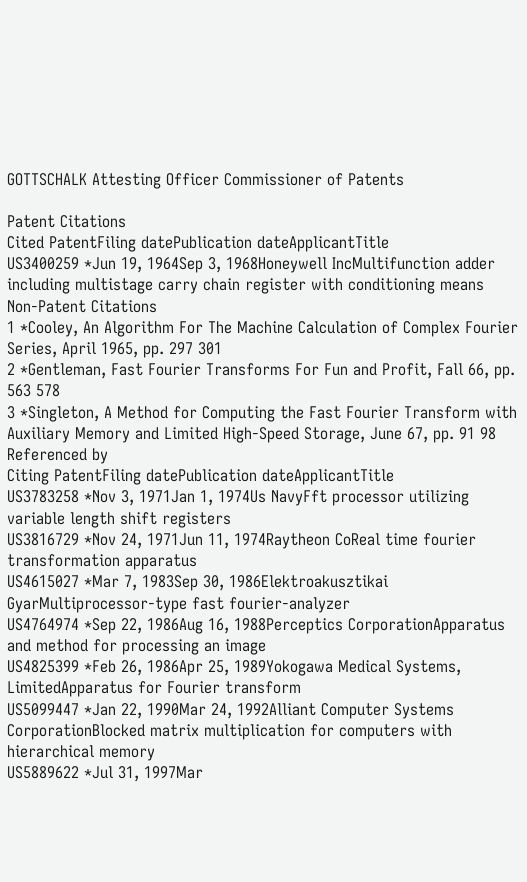GOTTSCHALK Attesting Officer Commissioner of Patents

Patent Citations
Cited PatentFiling datePublication dateApplicantTitle
US3400259 *Jun 19, 1964Sep 3, 1968Honeywell IncMultifunction adder including multistage carry chain register with conditioning means
Non-Patent Citations
1 *Cooley, An Algorithm For The Machine Calculation of Complex Fourier Series, April 1965, pp. 297 301
2 *Gentleman, Fast Fourier Transforms For Fun and Profit, Fall 66, pp. 563 578
3 *Singleton, A Method for Computing the Fast Fourier Transform with Auxiliary Memory and Limited High-Speed Storage, June 67, pp. 91 98
Referenced by
Citing PatentFiling datePublication dateApplicantTitle
US3783258 *Nov 3, 1971Jan 1, 1974Us NavyFft processor utilizing variable length shift registers
US3816729 *Nov 24, 1971Jun 11, 1974Raytheon CoReal time fourier transformation apparatus
US4615027 *Mar 7, 1983Sep 30, 1986Elektroakusztikai GyarMultiprocessor-type fast fourier-analyzer
US4764974 *Sep 22, 1986Aug 16, 1988Perceptics CorporationApparatus and method for processing an image
US4825399 *Feb 26, 1986Apr 25, 1989Yokogawa Medical Systems, LimitedApparatus for Fourier transform
US5099447 *Jan 22, 1990Mar 24, 1992Alliant Computer Systems CorporationBlocked matrix multiplication for computers with hierarchical memory
US5889622 *Jul 31, 1997Mar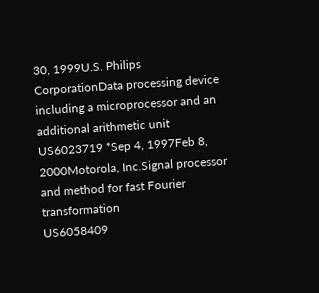30, 1999U.S. Philips CorporationData processing device including a microprocessor and an additional arithmetic unit
US6023719 *Sep 4, 1997Feb 8, 2000Motorola, Inc.Signal processor and method for fast Fourier transformation
US6058409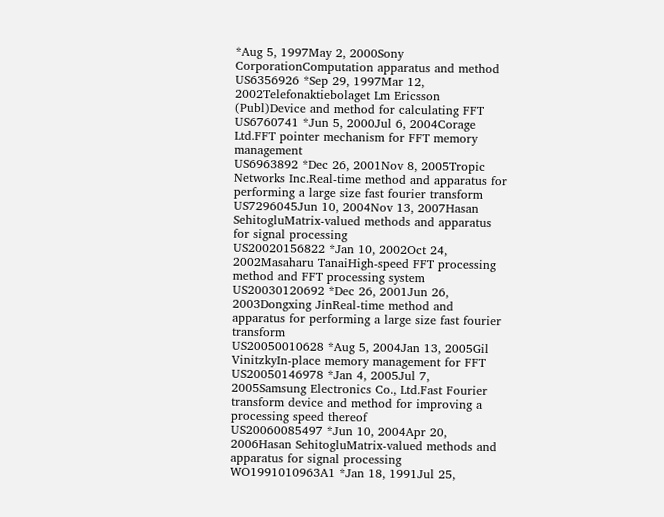*Aug 5, 1997May 2, 2000Sony CorporationComputation apparatus and method
US6356926 *Sep 29, 1997Mar 12, 2002Telefonaktiebolaget Lm Ericsson (Publ)Device and method for calculating FFT
US6760741 *Jun 5, 2000Jul 6, 2004Corage Ltd.FFT pointer mechanism for FFT memory management
US6963892 *Dec 26, 2001Nov 8, 2005Tropic Networks Inc.Real-time method and apparatus for performing a large size fast fourier transform
US7296045Jun 10, 2004Nov 13, 2007Hasan SehitogluMatrix-valued methods and apparatus for signal processing
US20020156822 *Jan 10, 2002Oct 24, 2002Masaharu TanaiHigh-speed FFT processing method and FFT processing system
US20030120692 *Dec 26, 2001Jun 26, 2003Dongxing JinReal-time method and apparatus for performing a large size fast fourier transform
US20050010628 *Aug 5, 2004Jan 13, 2005Gil VinitzkyIn-place memory management for FFT
US20050146978 *Jan 4, 2005Jul 7, 2005Samsung Electronics Co., Ltd.Fast Fourier transform device and method for improving a processing speed thereof
US20060085497 *Jun 10, 2004Apr 20, 2006Hasan SehitogluMatrix-valued methods and apparatus for signal processing
WO1991010963A1 *Jan 18, 1991Jul 25,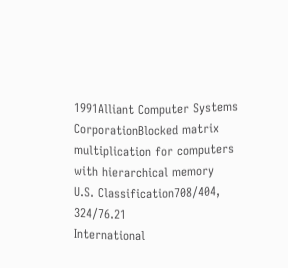1991Alliant Computer Systems CorporationBlocked matrix multiplication for computers with hierarchical memory
U.S. Classification708/404, 324/76.21
International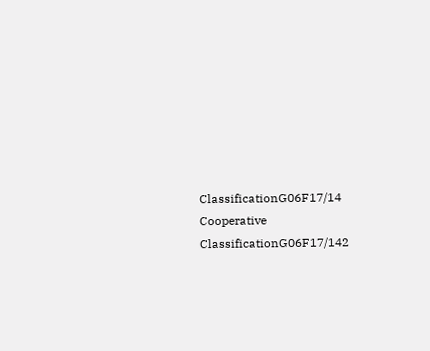ClassificationG06F17/14
Cooperative ClassificationG06F17/142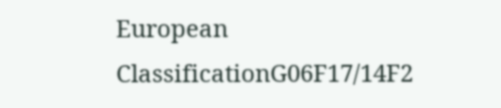European ClassificationG06F17/14F2